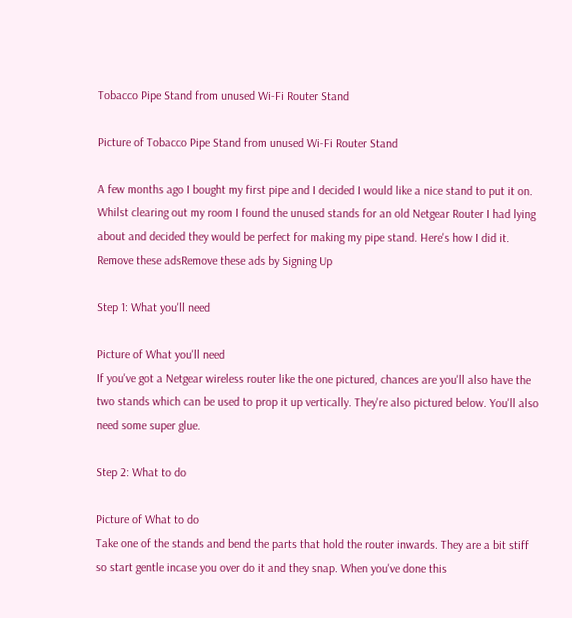Tobacco Pipe Stand from unused Wi-Fi Router Stand

Picture of Tobacco Pipe Stand from unused Wi-Fi Router Stand

A few months ago I bought my first pipe and I decided I would like a nice stand to put it on. Whilst clearing out my room I found the unused stands for an old Netgear Router I had lying about and decided they would be perfect for making my pipe stand. Here's how I did it.
Remove these adsRemove these ads by Signing Up

Step 1: What you'll need

Picture of What you'll need
If you've got a Netgear wireless router like the one pictured, chances are you'll also have the two stands which can be used to prop it up vertically. They're also pictured below. You'll also need some super glue.

Step 2: What to do

Picture of What to do
Take one of the stands and bend the parts that hold the router inwards. They are a bit stiff so start gentle incase you over do it and they snap. When you've done this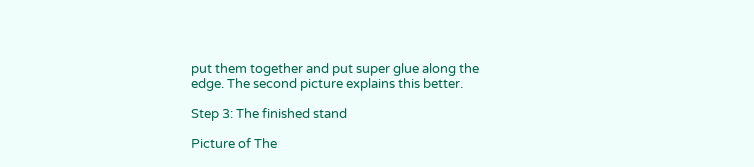put them together and put super glue along the edge. The second picture explains this better.

Step 3: The finished stand

Picture of The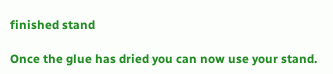finished stand

Once the glue has dried you can now use your stand.